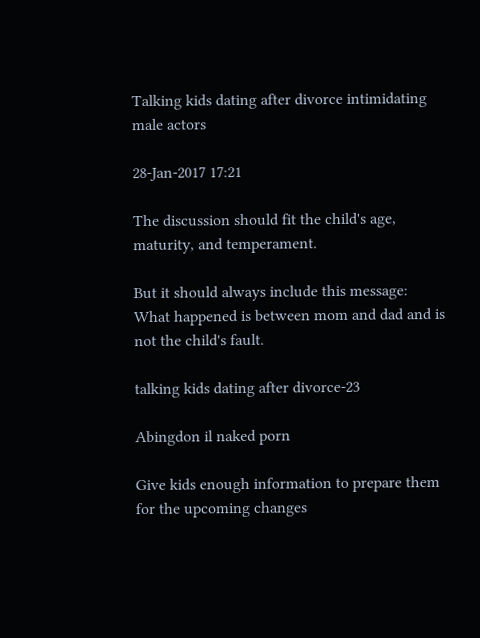Talking kids dating after divorce intimidating male actors

28-Jan-2017 17:21

The discussion should fit the child's age, maturity, and temperament.

But it should always include this message: What happened is between mom and dad and is not the child's fault.

talking kids dating after divorce-23

Abingdon il naked porn

Give kids enough information to prepare them for the upcoming changes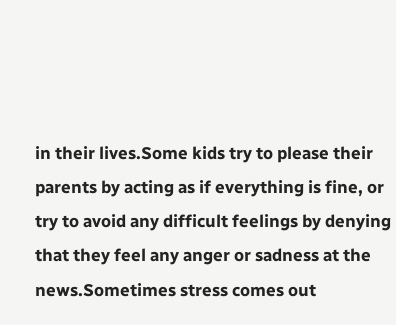in their lives.Some kids try to please their parents by acting as if everything is fine, or try to avoid any difficult feelings by denying that they feel any anger or sadness at the news.Sometimes stress comes out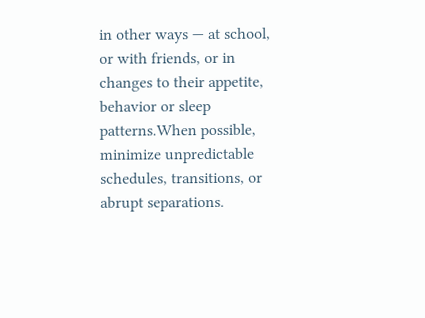in other ways — at school, or with friends, or in changes to their appetite, behavior or sleep patterns.When possible, minimize unpredictable schedules, transitions, or abrupt separations.